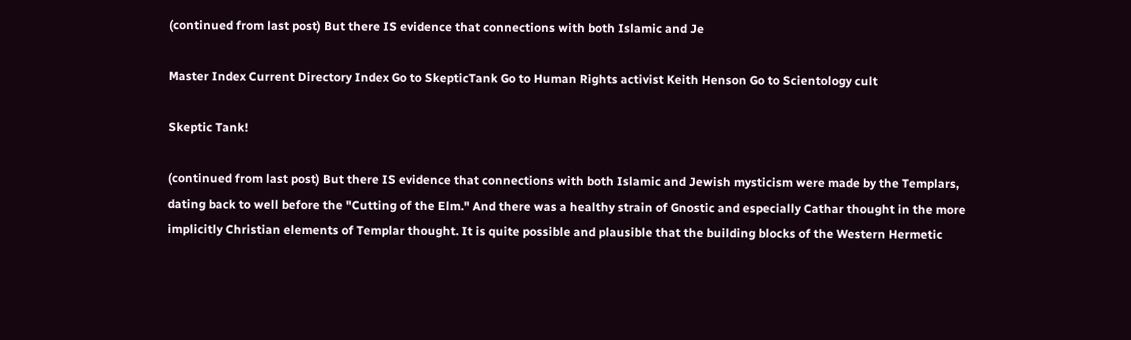(continued from last post) But there IS evidence that connections with both Islamic and Je

Master Index Current Directory Index Go to SkepticTank Go to Human Rights activist Keith Henson Go to Scientology cult

Skeptic Tank!

(continued from last post) But there IS evidence that connections with both Islamic and Jewish mysticism were made by the Templars, dating back to well before the "Cutting of the Elm." And there was a healthy strain of Gnostic and especially Cathar thought in the more implicitly Christian elements of Templar thought. It is quite possible and plausible that the building blocks of the Western Hermetic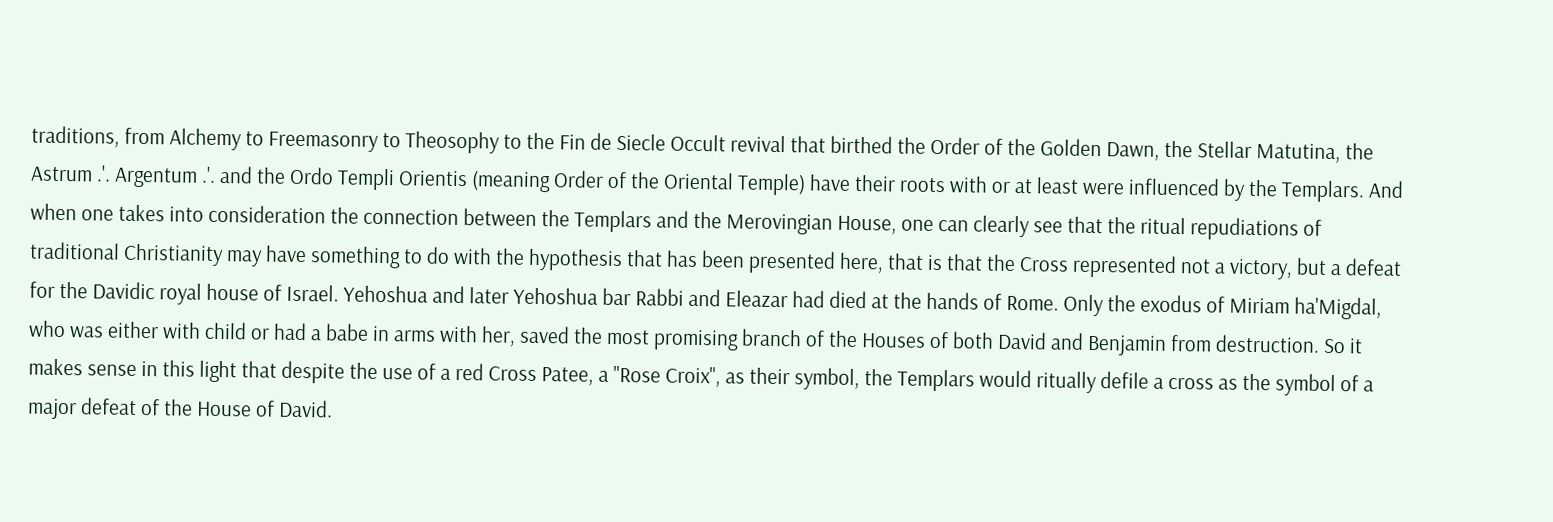traditions, from Alchemy to Freemasonry to Theosophy to the Fin de Siecle Occult revival that birthed the Order of the Golden Dawn, the Stellar Matutina, the Astrum .'. Argentum .'. and the Ordo Templi Orientis (meaning Order of the Oriental Temple) have their roots with or at least were influenced by the Templars. And when one takes into consideration the connection between the Templars and the Merovingian House, one can clearly see that the ritual repudiations of traditional Christianity may have something to do with the hypothesis that has been presented here, that is that the Cross represented not a victory, but a defeat for the Davidic royal house of Israel. Yehoshua and later Yehoshua bar Rabbi and Eleazar had died at the hands of Rome. Only the exodus of Miriam ha'Migdal, who was either with child or had a babe in arms with her, saved the most promising branch of the Houses of both David and Benjamin from destruction. So it makes sense in this light that despite the use of a red Cross Patee, a "Rose Croix", as their symbol, the Templars would ritually defile a cross as the symbol of a major defeat of the House of David.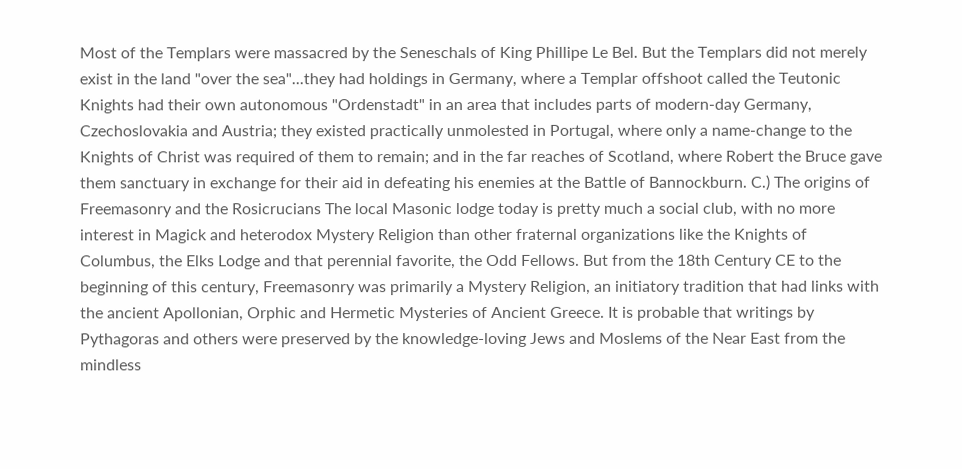Most of the Templars were massacred by the Seneschals of King Phillipe Le Bel. But the Templars did not merely exist in the land "over the sea"...they had holdings in Germany, where a Templar offshoot called the Teutonic Knights had their own autonomous "Ordenstadt" in an area that includes parts of modern-day Germany, Czechoslovakia and Austria; they existed practically unmolested in Portugal, where only a name-change to the Knights of Christ was required of them to remain; and in the far reaches of Scotland, where Robert the Bruce gave them sanctuary in exchange for their aid in defeating his enemies at the Battle of Bannockburn. C.) The origins of Freemasonry and the Rosicrucians The local Masonic lodge today is pretty much a social club, with no more interest in Magick and heterodox Mystery Religion than other fraternal organizations like the Knights of Columbus, the Elks Lodge and that perennial favorite, the Odd Fellows. But from the 18th Century CE to the beginning of this century, Freemasonry was primarily a Mystery Religion, an initiatory tradition that had links with the ancient Apollonian, Orphic and Hermetic Mysteries of Ancient Greece. It is probable that writings by Pythagoras and others were preserved by the knowledge-loving Jews and Moslems of the Near East from the mindless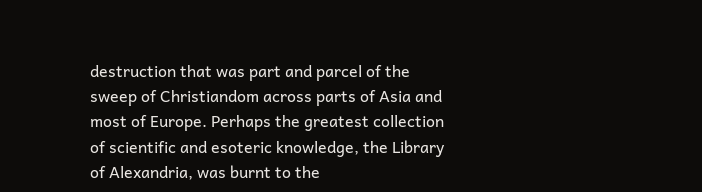destruction that was part and parcel of the sweep of Christiandom across parts of Asia and most of Europe. Perhaps the greatest collection of scientific and esoteric knowledge, the Library of Alexandria, was burnt to the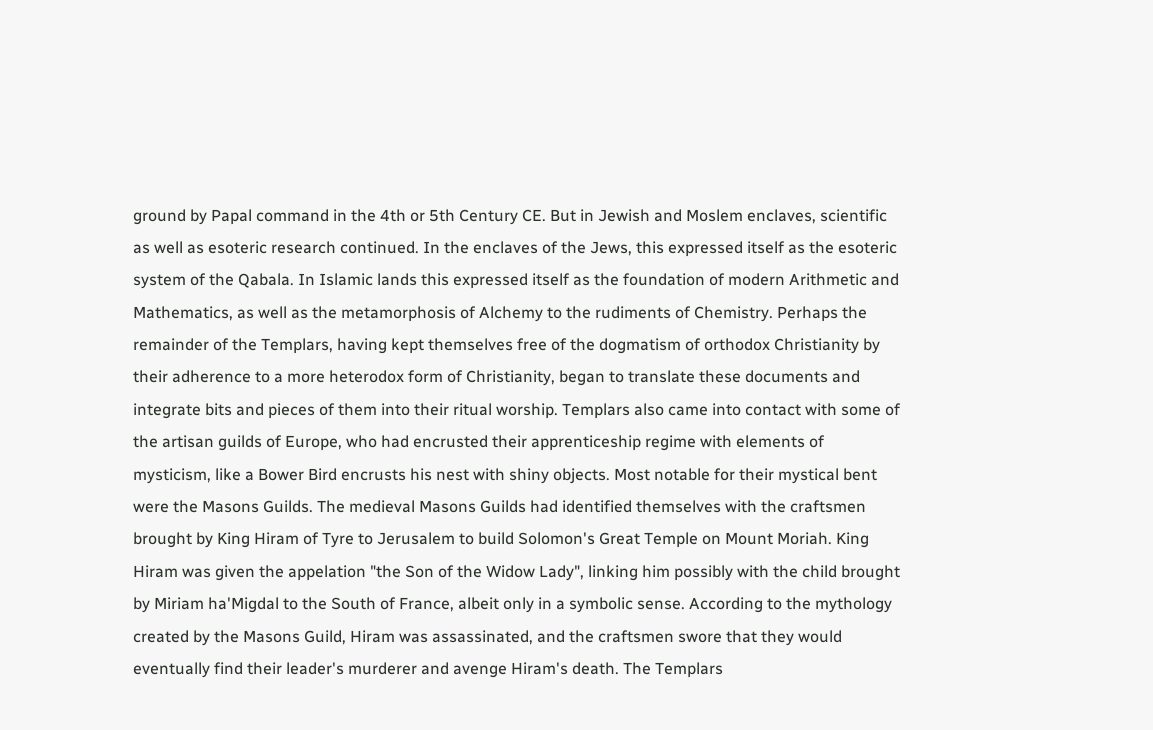ground by Papal command in the 4th or 5th Century CE. But in Jewish and Moslem enclaves, scientific as well as esoteric research continued. In the enclaves of the Jews, this expressed itself as the esoteric system of the Qabala. In Islamic lands this expressed itself as the foundation of modern Arithmetic and Mathematics, as well as the metamorphosis of Alchemy to the rudiments of Chemistry. Perhaps the remainder of the Templars, having kept themselves free of the dogmatism of orthodox Christianity by their adherence to a more heterodox form of Christianity, began to translate these documents and integrate bits and pieces of them into their ritual worship. Templars also came into contact with some of the artisan guilds of Europe, who had encrusted their apprenticeship regime with elements of mysticism, like a Bower Bird encrusts his nest with shiny objects. Most notable for their mystical bent were the Masons Guilds. The medieval Masons Guilds had identified themselves with the craftsmen brought by King Hiram of Tyre to Jerusalem to build Solomon's Great Temple on Mount Moriah. King Hiram was given the appelation "the Son of the Widow Lady", linking him possibly with the child brought by Miriam ha'Migdal to the South of France, albeit only in a symbolic sense. According to the mythology created by the Masons Guild, Hiram was assassinated, and the craftsmen swore that they would eventually find their leader's murderer and avenge Hiram's death. The Templars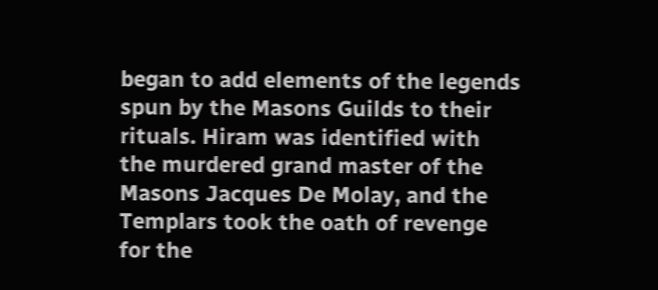began to add elements of the legends spun by the Masons Guilds to their rituals. Hiram was identified with the murdered grand master of the Masons Jacques De Molay, and the Templars took the oath of revenge for the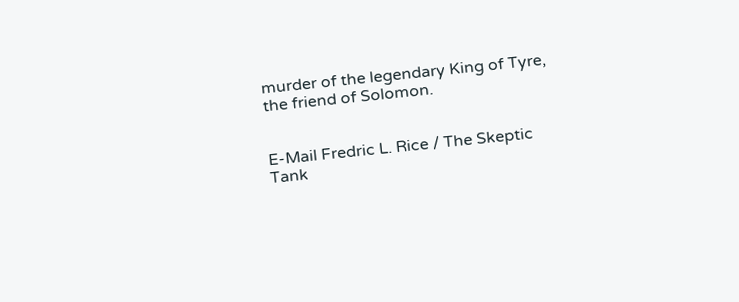murder of the legendary King of Tyre, the friend of Solomon.


E-Mail Fredric L. Rice / The Skeptic Tank